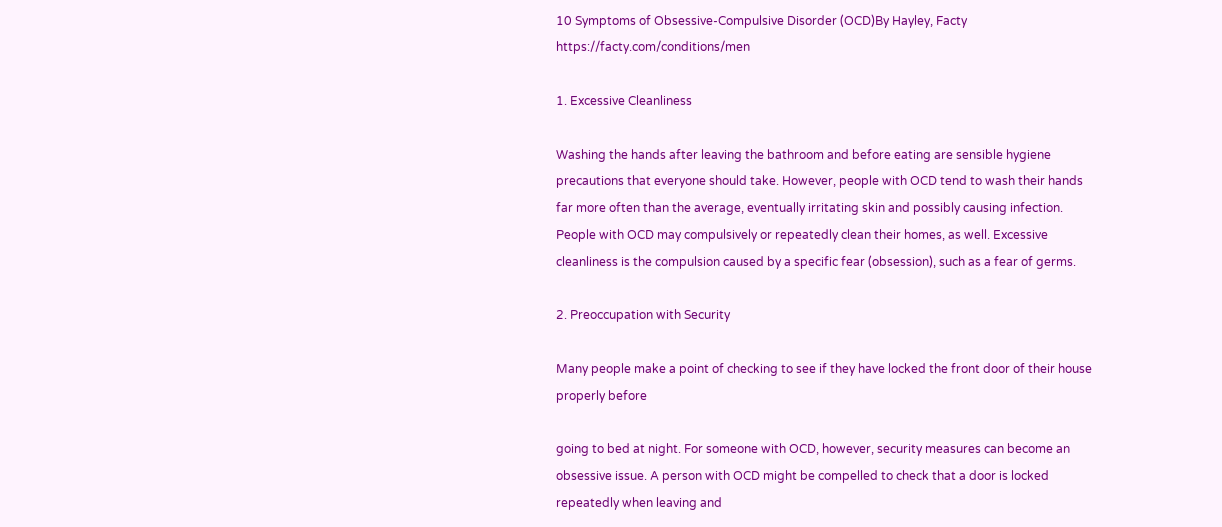10 Symptoms of Obsessive-Compulsive Disorder (OCD)By Hayley, Facty https://facty.com/conditions/men

1. Excessive Cleanliness

Washing the hands after leaving the bathroom and before eating are sensible hygiene precautions that everyone should take. However, people with OCD tend to wash their hands far more often than the average, eventually irritating skin and possibly causing infection. People with OCD may compulsively or repeatedly clean their homes, as well. Excessive cleanliness is the compulsion caused by a specific fear (obsession), such as a fear of germs.

2. Preoccupation with Security

Many people make a point of checking to see if they have locked the front door of their house properly before

going to bed at night. For someone with OCD, however, security measures can become an obsessive issue. A person with OCD might be compelled to check that a door is locked repeatedly when leaving and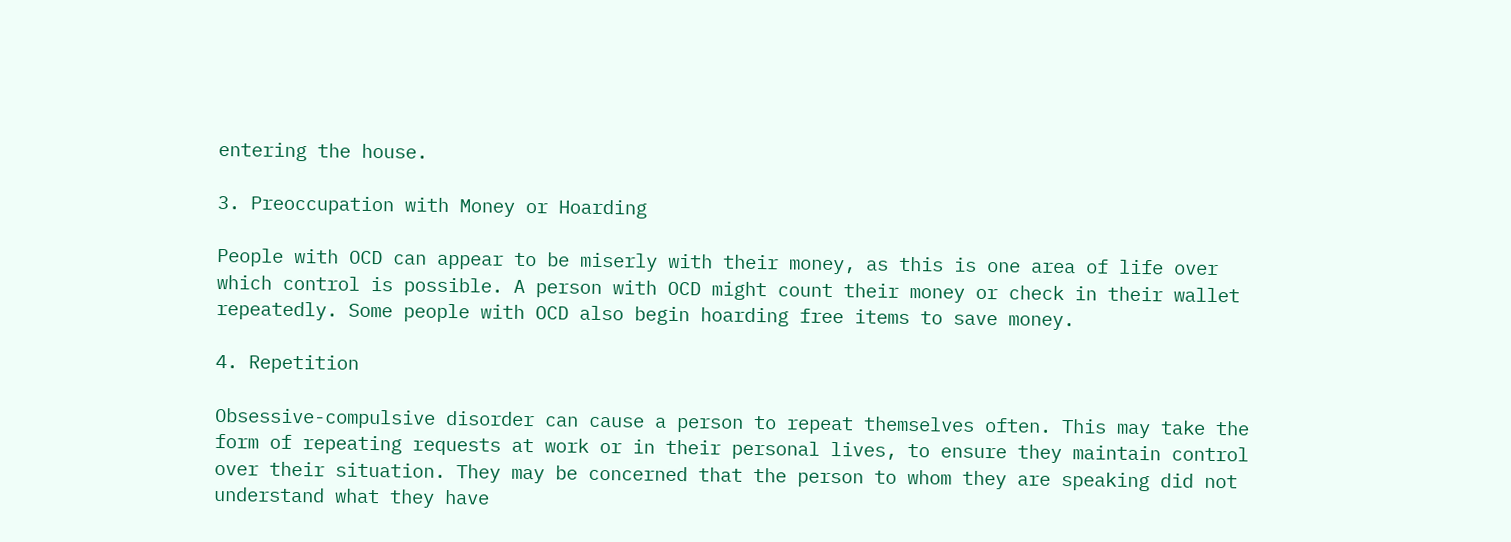entering the house.

3. Preoccupation with Money or Hoarding

People with OCD can appear to be miserly with their money, as this is one area of life over which control is possible. A person with OCD might count their money or check in their wallet repeatedly. Some people with OCD also begin hoarding free items to save money.

4. Repetition

Obsessive-compulsive disorder can cause a person to repeat themselves often. This may take the form of repeating requests at work or in their personal lives, to ensure they maintain control over their situation. They may be concerned that the person to whom they are speaking did not understand what they have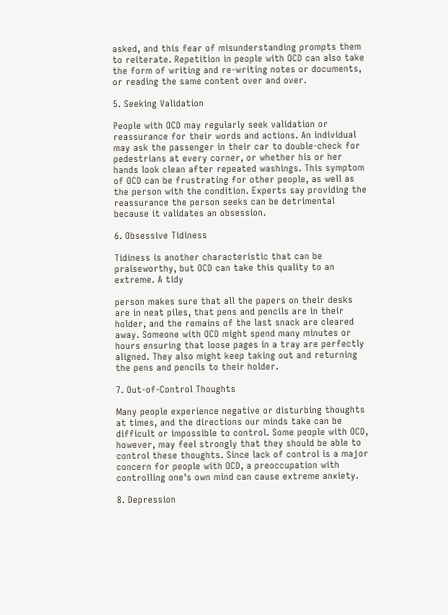asked, and this fear of misunderstanding prompts them to reiterate. Repetition in people with OCD can also take the form of writing and re-writing notes or documents, or reading the same content over and over.

5. Seeking Validation

People with OCD may regularly seek validation or reassurance for their words and actions. An individual may ask the passenger in their car to double-check for pedestrians at every corner, or whether his or her hands look clean after repeated washings. This symptom of OCD can be frustrating for other people, as well as the person with the condition. Experts say providing the reassurance the person seeks can be detrimental because it validates an obsession.

6. Obsessive Tidiness

Tidiness is another characteristic that can be praiseworthy, but OCD can take this quality to an extreme. A tidy

person makes sure that all the papers on their desks are in neat piles, that pens and pencils are in their holder, and the remains of the last snack are cleared away. Someone with OCD might spend many minutes or hours ensuring that loose pages in a tray are perfectly aligned. They also might keep taking out and returning the pens and pencils to their holder.

7. Out-of-Control Thoughts

Many people experience negative or disturbing thoughts at times, and the directions our minds take can be difficult or impossible to control. Some people with OCD, however, may feel strongly that they should be able to control these thoughts. Since lack of control is a major concern for people with OCD, a preoccupation with controlling one's own mind can cause extreme anxiety.

8. Depression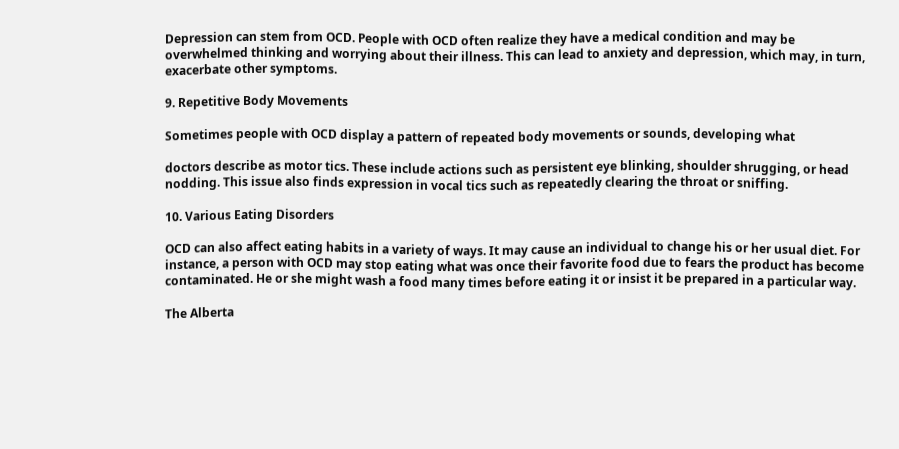Depression can stem from OCD. People with OCD often realize they have a medical condition and may be overwhelmed thinking and worrying about their illness. This can lead to anxiety and depression, which may, in turn, exacerbate other symptoms.

9. Repetitive Body Movements

Sometimes people with OCD display a pattern of repeated body movements or sounds, developing what

doctors describe as motor tics. These include actions such as persistent eye blinking, shoulder shrugging, or head nodding. This issue also finds expression in vocal tics such as repeatedly clearing the throat or sniffing.

10. Various Eating Disorders

OCD can also affect eating habits in a variety of ways. It may cause an individual to change his or her usual diet. For instance, a person with OCD may stop eating what was once their favorite food due to fears the product has become contaminated. He or she might wash a food many times before eating it or insist it be prepared in a particular way.

The Alberta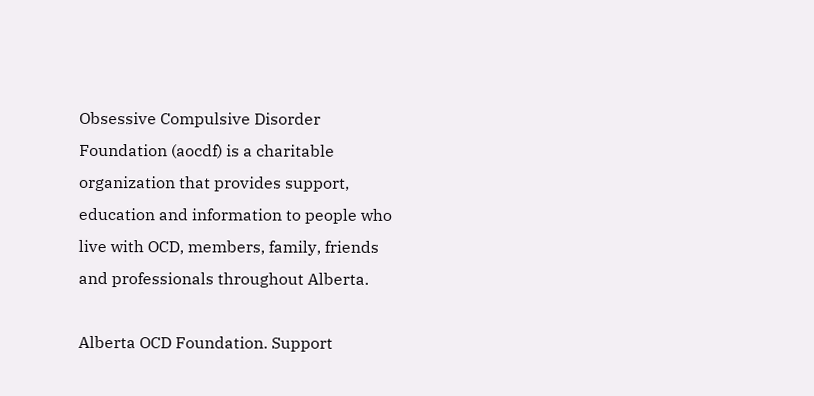Obsessive Compulsive Disorder Foundation (aocdf) is a charitable organization that provides support, education and information to people who live with OCD, members, family, friends and professionals throughout Alberta.

Alberta OCD Foundation. Support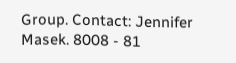Group. Contact: Jennifer Masek. 8008 - 81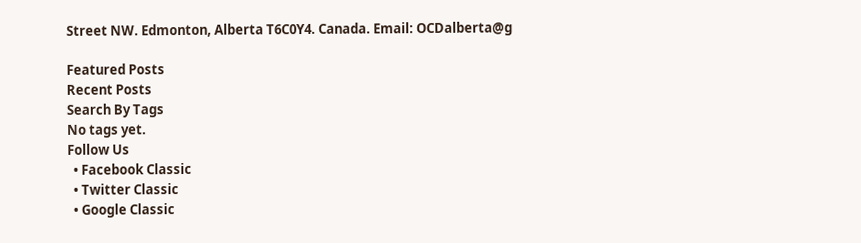Street NW. Edmonton, Alberta T6C0Y4. Canada. Email: OCDalberta@g

Featured Posts
Recent Posts
Search By Tags
No tags yet.
Follow Us
  • Facebook Classic
  • Twitter Classic
  • Google Classic